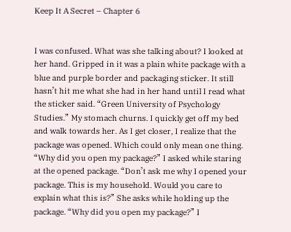Keep It A Secret – Chapter 6


I was confused. What was she talking about? I looked at her hand. Gripped in it was a plain white package with a blue and purple border and packaging sticker. It still hasn’t hit me what she had in her hand until I read what the sticker said. “Green University of Psychology Studies.” My stomach churns. I quickly get off my bed and walk towards her. As I get closer, I realize that the package was opened. Which could only mean one thing. “Why did you open my package?” I asked while staring at the opened package. “Don’t ask me why I opened your package. This is my household. Would you care to explain what this is?” She asks while holding up the package. “Why did you open my package?” I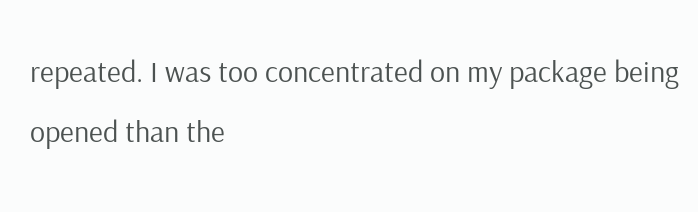repeated. I was too concentrated on my package being opened than the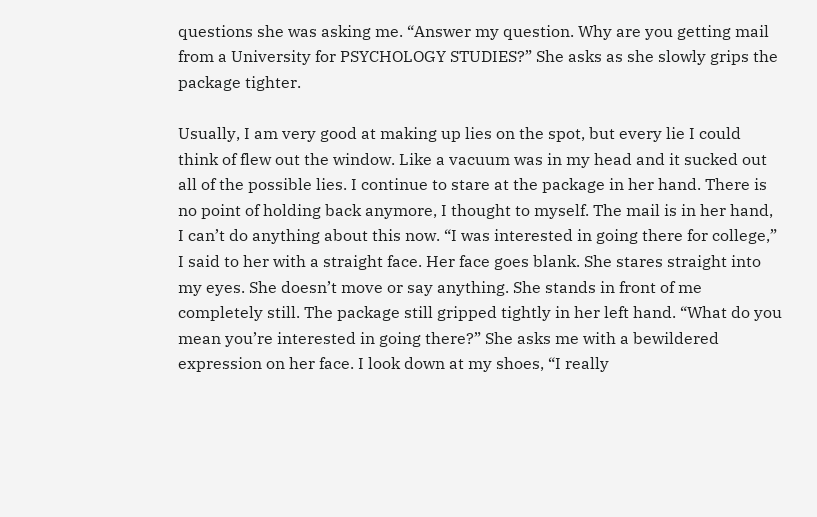questions she was asking me. “Answer my question. Why are you getting mail from a University for PSYCHOLOGY STUDIES?” She asks as she slowly grips the package tighter.

Usually, I am very good at making up lies on the spot, but every lie I could think of flew out the window. Like a vacuum was in my head and it sucked out all of the possible lies. I continue to stare at the package in her hand. There is no point of holding back anymore, I thought to myself. The mail is in her hand, I can’t do anything about this now. “I was interested in going there for college,” I said to her with a straight face. Her face goes blank. She stares straight into my eyes. She doesn’t move or say anything. She stands in front of me completely still. The package still gripped tightly in her left hand. “What do you mean you’re interested in going there?” She asks me with a bewildered expression on her face. I look down at my shoes, “I really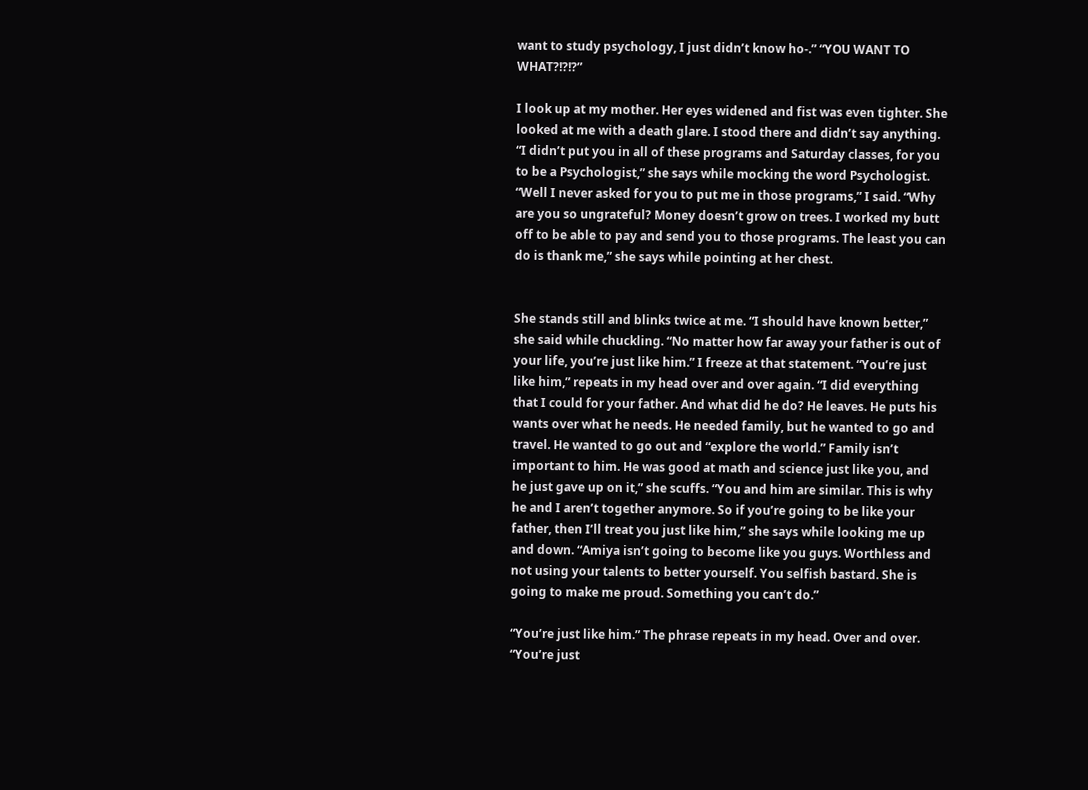want to study psychology, I just didn’t know ho-.” “YOU WANT TO WHAT?!?!?”

I look up at my mother. Her eyes widened and fist was even tighter. She looked at me with a death glare. I stood there and didn’t say anything. “I didn’t put you in all of these programs and Saturday classes, for you to be a Psychologist,” she says while mocking the word Psychologist. “Well I never asked for you to put me in those programs,” I said. “Why are you so ungrateful? Money doesn’t grow on trees. I worked my butt off to be able to pay and send you to those programs. The least you can do is thank me,” she says while pointing at her chest.


She stands still and blinks twice at me. “I should have known better,” she said while chuckling. “No matter how far away your father is out of your life, you’re just like him.” I freeze at that statement. “You’re just like him,” repeats in my head over and over again. “I did everything that I could for your father. And what did he do? He leaves. He puts his wants over what he needs. He needed family, but he wanted to go and travel. He wanted to go out and “explore the world.” Family isn’t important to him. He was good at math and science just like you, and he just gave up on it,” she scuffs. “You and him are similar. This is why he and I aren’t together anymore. So if you’re going to be like your father, then I’ll treat you just like him,” she says while looking me up and down. “Amiya isn’t going to become like you guys. Worthless and not using your talents to better yourself. You selfish bastard. She is going to make me proud. Something you can’t do.”

“You’re just like him.” The phrase repeats in my head. Over and over. “You’re just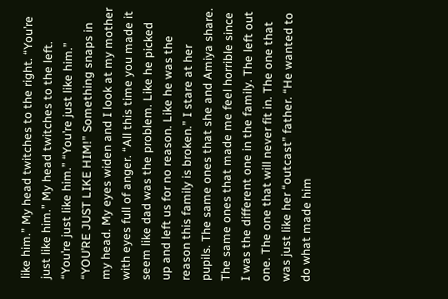like him.” My head twitches to the right. “You’re just like him.” My head twitches to the left. “You’re just like him.” “You’re just like him.” “YOU’RE JUST LIKE HIM!” Something snaps in my head. My eyes widen and I look at my mother with eyes full of anger. “All this time you made it seem like dad was the problem. Like he picked up and left us for no reason. Like he was the reason this family is broken.” I stare at her pupils. The same ones that she and Amiya share. The same ones that made me feel horrible since I was the different one in the family. The left out one. The one that will never fit in. The one that was just like her “outcast” father. “He wanted to do what made him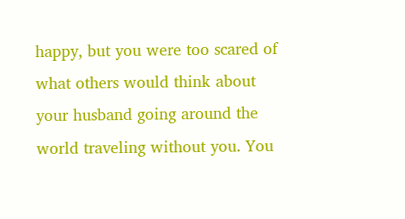happy, but you were too scared of what others would think about your husband going around the world traveling without you. You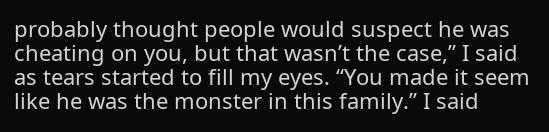probably thought people would suspect he was cheating on you, but that wasn’t the case,” I said as tears started to fill my eyes. “You made it seem like he was the monster in this family.” I said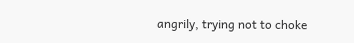angrily, trying not to choke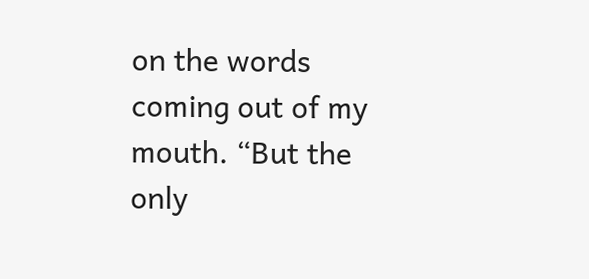on the words coming out of my mouth. “But the only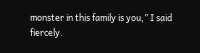monster in this family is you,” I said fiercely.